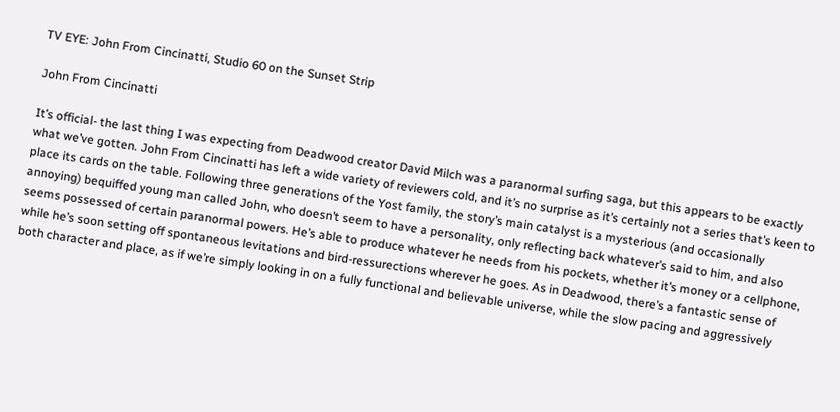TV EYE: John From Cincinatti, Studio 60 on the Sunset Strip

John From Cincinatti

It’s official- the last thing I was expecting from Deadwood creator David Milch was a paranormal surfing saga, but this appears to be exactly what we’ve gotten. John From Cincinatti has left a wide variety of reviewers cold, and it’s no surprise as it’s certainly not a series that’s keen to place its cards on the table. Following three generations of the Yost family, the story’s main catalyst is a mysterious (and occasionally annoying) bequiffed young man called John, who doesn’t seem to have a personality, only reflecting back whatever’s said to him, and also seems possessed of certain paranormal powers. He’s able to produce whatever he needs from his pockets, whether it’s money or a cellphone, while he’s soon setting off spontaneous levitations and bird-ressurections wherever he goes. As in Deadwood, there’s a fantastic sense of both character and place, as if we’re simply looking in on a fully functional and believable universe, while the slow pacing and aggressively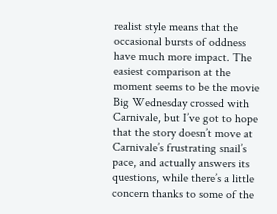realist style means that the occasional bursts of oddness have much more impact. The easiest comparison at the moment seems to be the movie Big Wednesday crossed with Carnivale, but I’ve got to hope that the story doesn’t move at Carnivale’s frustrating snail’s pace, and actually answers its questions, while there’s a little concern thanks to some of the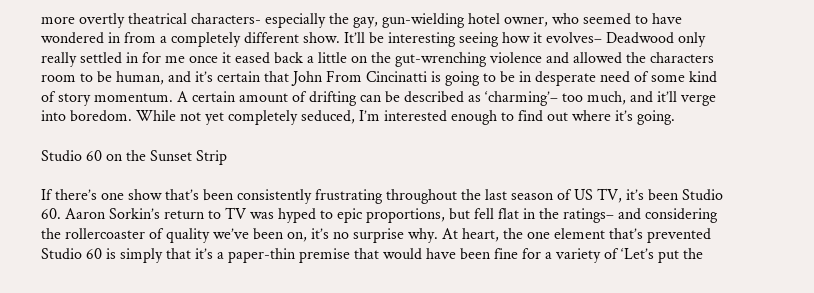more overtly theatrical characters- especially the gay, gun-wielding hotel owner, who seemed to have wondered in from a completely different show. It’ll be interesting seeing how it evolves– Deadwood only really settled in for me once it eased back a little on the gut-wrenching violence and allowed the characters room to be human, and it’s certain that John From Cincinatti is going to be in desperate need of some kind of story momentum. A certain amount of drifting can be described as ‘charming’– too much, and it’ll verge into boredom. While not yet completely seduced, I’m interested enough to find out where it’s going.

Studio 60 on the Sunset Strip

If there’s one show that’s been consistently frustrating throughout the last season of US TV, it’s been Studio 60. Aaron Sorkin’s return to TV was hyped to epic proportions, but fell flat in the ratings– and considering the rollercoaster of quality we’ve been on, it’s no surprise why. At heart, the one element that’s prevented Studio 60 is simply that it’s a paper-thin premise that would have been fine for a variety of ‘Let’s put the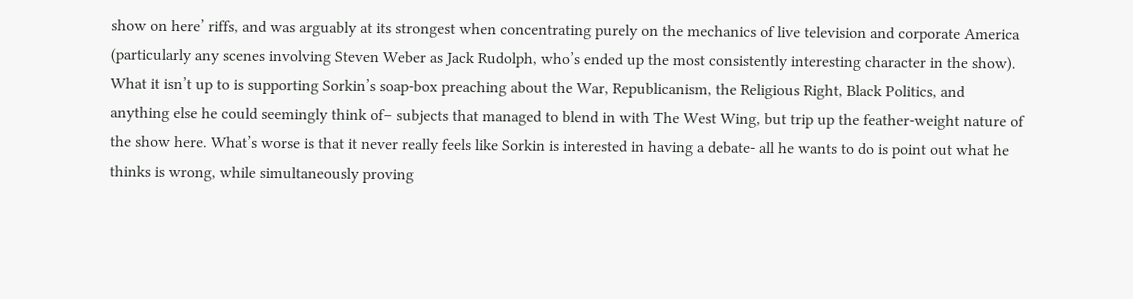show on here’ riffs, and was arguably at its strongest when concentrating purely on the mechanics of live television and corporate America (particularly any scenes involving Steven Weber as Jack Rudolph, who’s ended up the most consistently interesting character in the show). What it isn’t up to is supporting Sorkin’s soap-box preaching about the War, Republicanism, the Religious Right, Black Politics, and anything else he could seemingly think of– subjects that managed to blend in with The West Wing, but trip up the feather-weight nature of the show here. What’s worse is that it never really feels like Sorkin is interested in having a debate- all he wants to do is point out what he thinks is wrong, while simultaneously proving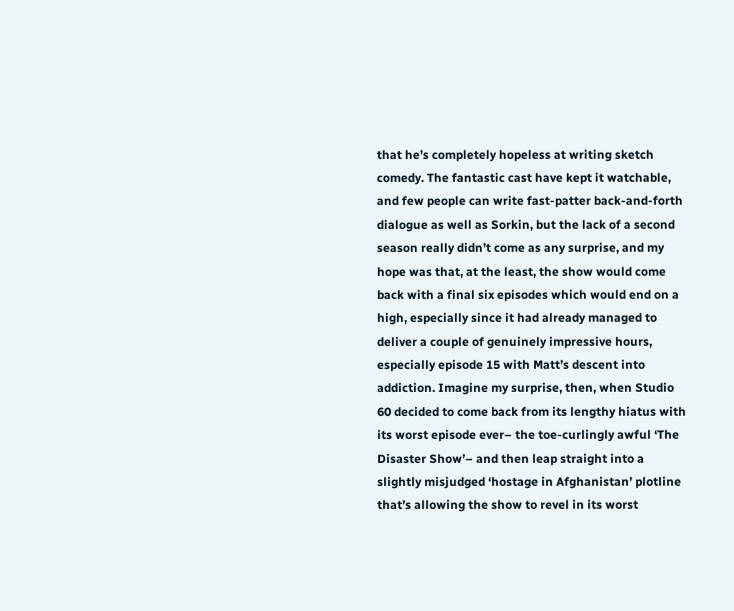that he’s completely hopeless at writing sketch comedy. The fantastic cast have kept it watchable, and few people can write fast-patter back-and-forth dialogue as well as Sorkin, but the lack of a second season really didn’t come as any surprise, and my hope was that, at the least, the show would come back with a final six episodes which would end on a high, especially since it had already managed to deliver a couple of genuinely impressive hours, especially episode 15 with Matt’s descent into addiction. Imagine my surprise, then, when Studio 60 decided to come back from its lengthy hiatus with its worst episode ever– the toe-curlingly awful ‘The Disaster Show’– and then leap straight into a slightly misjudged ‘hostage in Afghanistan’ plotline that’s allowing the show to revel in its worst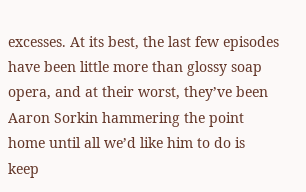excesses. At its best, the last few episodes have been little more than glossy soap opera, and at their worst, they’ve been Aaron Sorkin hammering the point home until all we’d like him to do is keep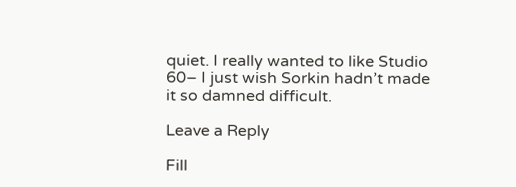quiet. I really wanted to like Studio 60– I just wish Sorkin hadn’t made it so damned difficult.

Leave a Reply

Fill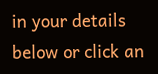in your details below or click an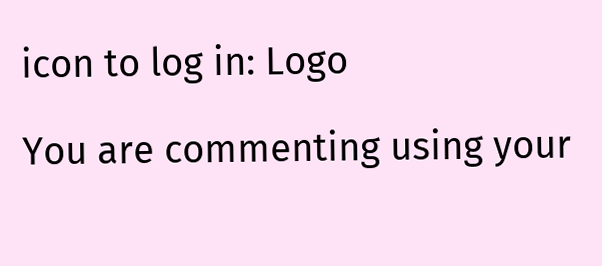icon to log in: Logo

You are commenting using your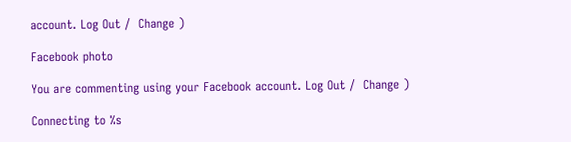account. Log Out /  Change )

Facebook photo

You are commenting using your Facebook account. Log Out /  Change )

Connecting to %s